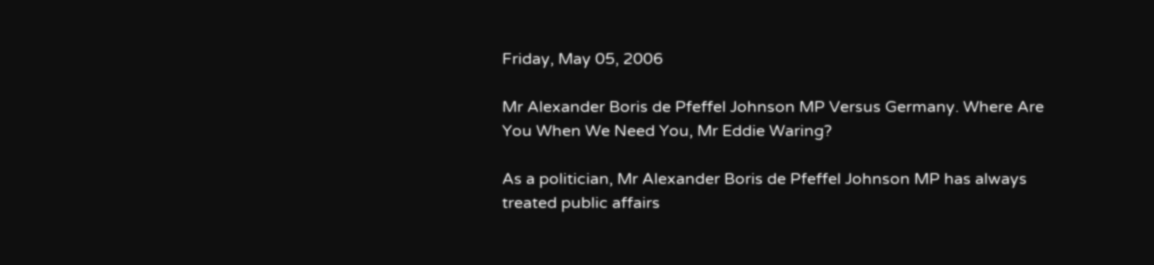Friday, May 05, 2006

Mr Alexander Boris de Pfeffel Johnson MP Versus Germany. Where Are You When We Need You, Mr Eddie Waring?

As a politician, Mr Alexander Boris de Pfeffel Johnson MP has always treated public affairs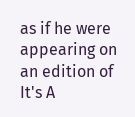as if he were appearing on an edition of It's A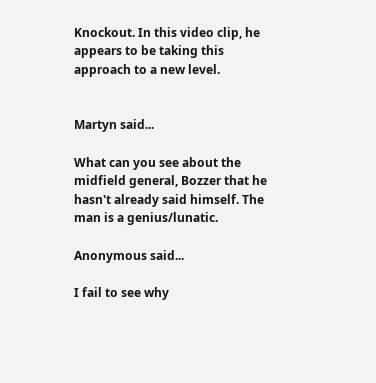Knockout. In this video clip, he appears to be taking this approach to a new level.


Martyn said...

What can you see about the midfield general, Bozzer that he hasn't already said himself. The man is a genius/lunatic.

Anonymous said...

I fail to see why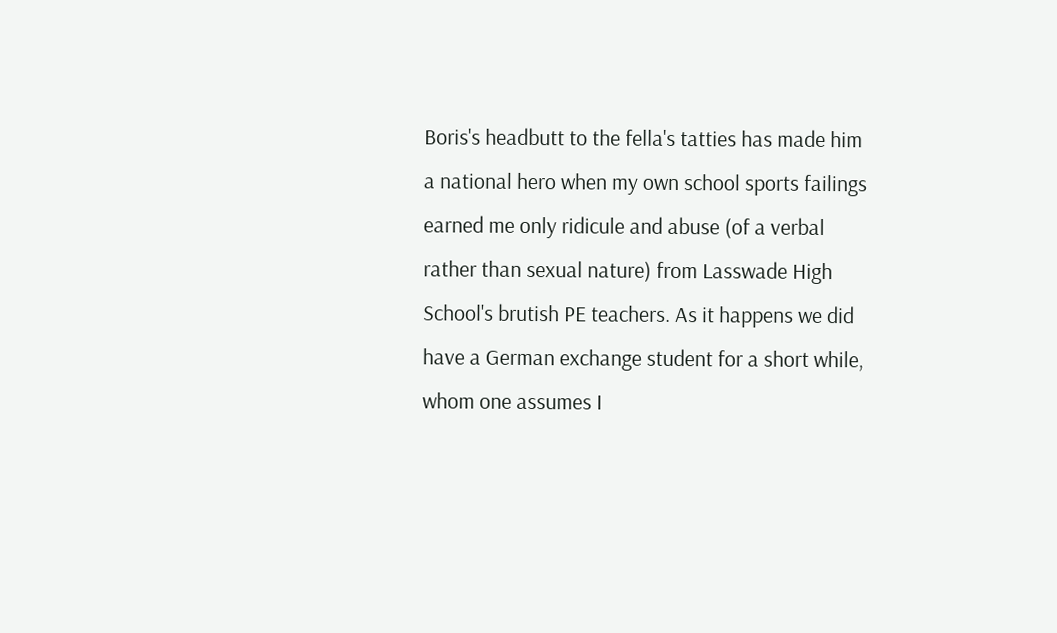Boris's headbutt to the fella's tatties has made him a national hero when my own school sports failings earned me only ridicule and abuse (of a verbal rather than sexual nature) from Lasswade High School's brutish PE teachers. As it happens we did have a German exchange student for a short while, whom one assumes I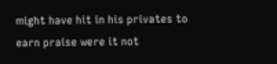might have hit in his privates to earn praise were it not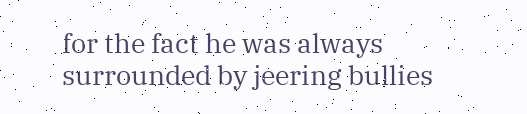for the fact he was always surrounded by jeering bullies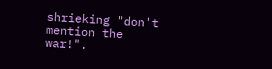shrieking "don't mention the war!".